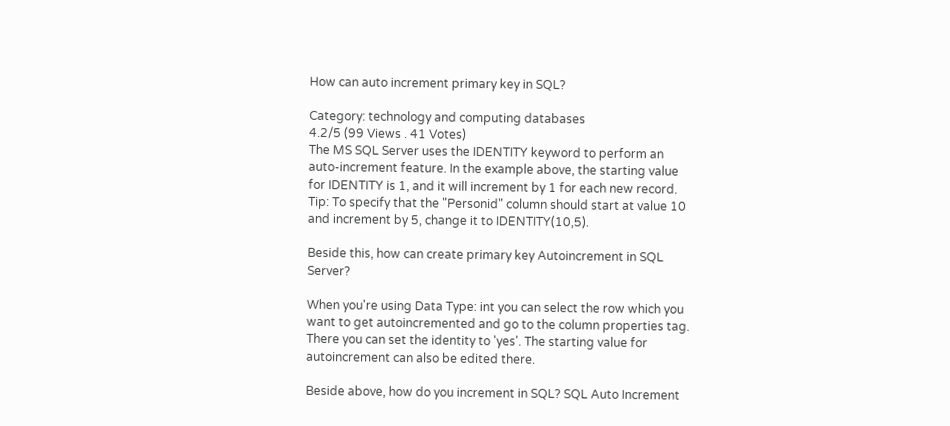How can auto increment primary key in SQL?

Category: technology and computing databases
4.2/5 (99 Views . 41 Votes)
The MS SQL Server uses the IDENTITY keyword to perform an auto-increment feature. In the example above, the starting value for IDENTITY is 1, and it will increment by 1 for each new record. Tip: To specify that the "Personid" column should start at value 10 and increment by 5, change it to IDENTITY(10,5).

Beside this, how can create primary key Autoincrement in SQL Server?

When you're using Data Type: int you can select the row which you want to get autoincremented and go to the column properties tag. There you can set the identity to 'yes'. The starting value for autoincrement can also be edited there.

Beside above, how do you increment in SQL? SQL Auto Increment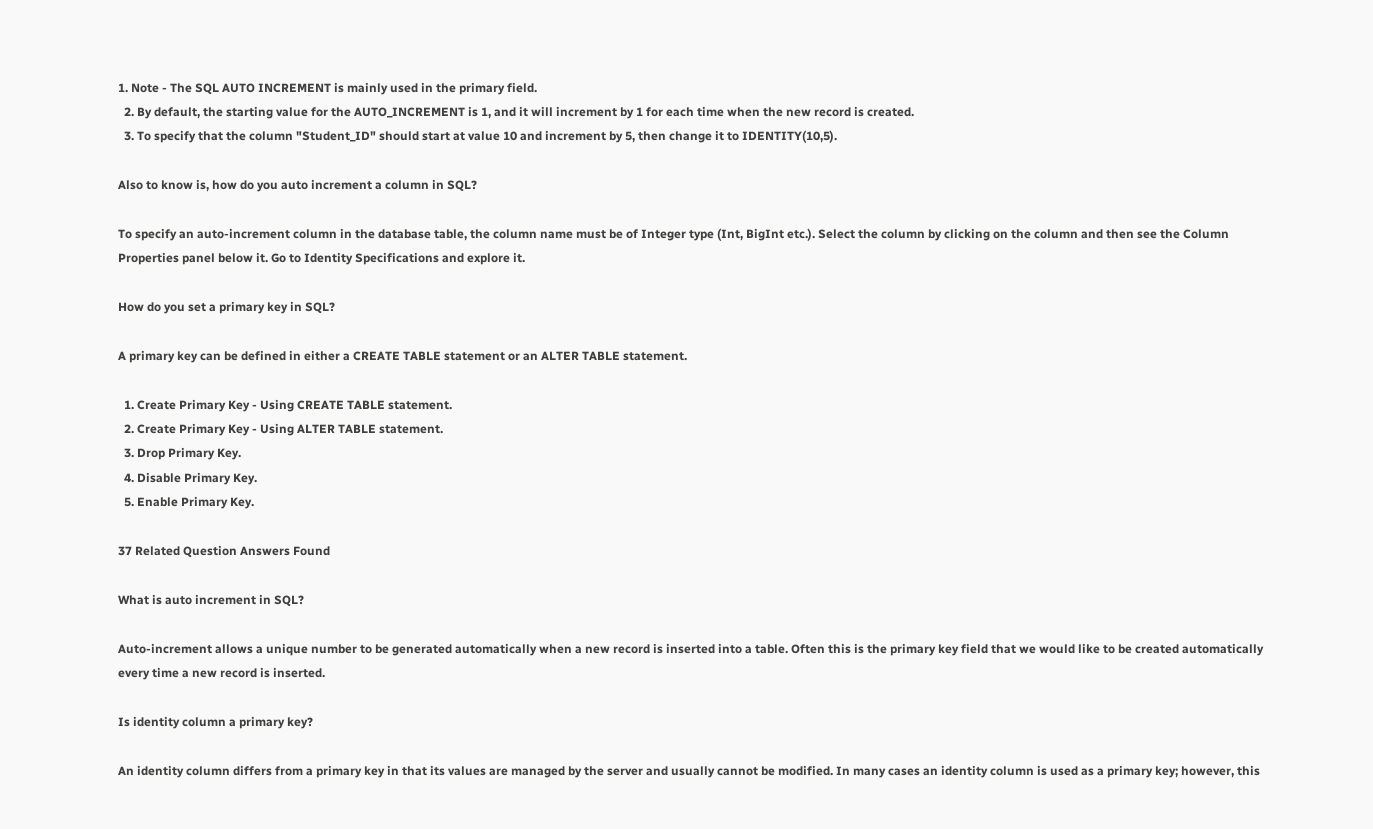1. Note - The SQL AUTO INCREMENT is mainly used in the primary field.
  2. By default, the starting value for the AUTO_INCREMENT is 1, and it will increment by 1 for each time when the new record is created.
  3. To specify that the column "Student_ID" should start at value 10 and increment by 5, then change it to IDENTITY(10,5).

Also to know is, how do you auto increment a column in SQL?

To specify an auto-increment column in the database table, the column name must be of Integer type (Int, BigInt etc.). Select the column by clicking on the column and then see the Column Properties panel below it. Go to Identity Specifications and explore it.

How do you set a primary key in SQL?

A primary key can be defined in either a CREATE TABLE statement or an ALTER TABLE statement.

  1. Create Primary Key - Using CREATE TABLE statement.
  2. Create Primary Key - Using ALTER TABLE statement.
  3. Drop Primary Key.
  4. Disable Primary Key.
  5. Enable Primary Key.

37 Related Question Answers Found

What is auto increment in SQL?

Auto-increment allows a unique number to be generated automatically when a new record is inserted into a table. Often this is the primary key field that we would like to be created automatically every time a new record is inserted.

Is identity column a primary key?

An identity column differs from a primary key in that its values are managed by the server and usually cannot be modified. In many cases an identity column is used as a primary key; however, this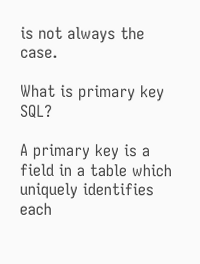is not always the case.

What is primary key SQL?

A primary key is a field in a table which uniquely identifies each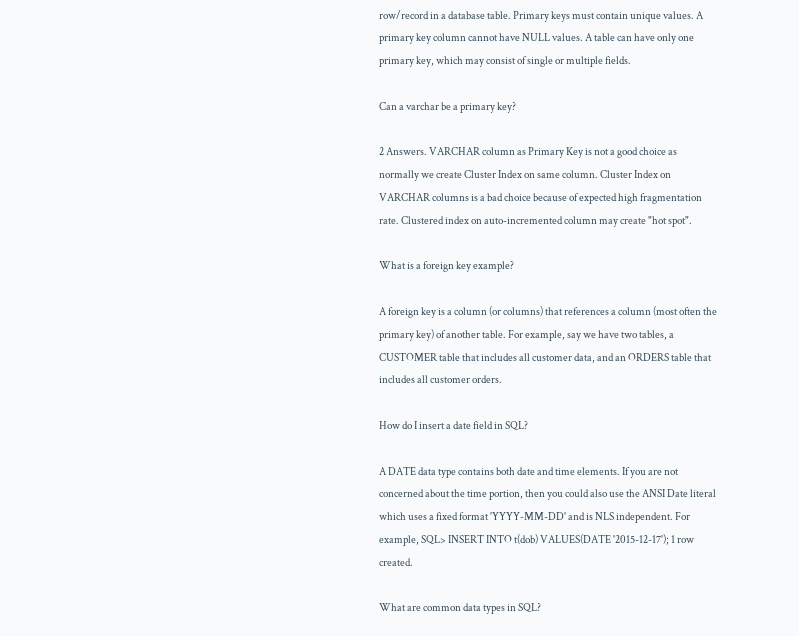row/record in a database table. Primary keys must contain unique values. A primary key column cannot have NULL values. A table can have only one primary key, which may consist of single or multiple fields.

Can a varchar be a primary key?

2 Answers. VARCHAR column as Primary Key is not a good choice as normally we create Cluster Index on same column. Cluster Index on VARCHAR columns is a bad choice because of expected high fragmentation rate. Clustered index on auto-incremented column may create "hot spot".

What is a foreign key example?

A foreign key is a column (or columns) that references a column (most often the primary key) of another table. For example, say we have two tables, a CUSTOMER table that includes all customer data, and an ORDERS table that includes all customer orders.

How do I insert a date field in SQL?

A DATE data type contains both date and time elements. If you are not concerned about the time portion, then you could also use the ANSI Date literal which uses a fixed format 'YYYY-MM-DD' and is NLS independent. For example, SQL> INSERT INTO t(dob) VALUES(DATE '2015-12-17'); 1 row created.

What are common data types in SQL?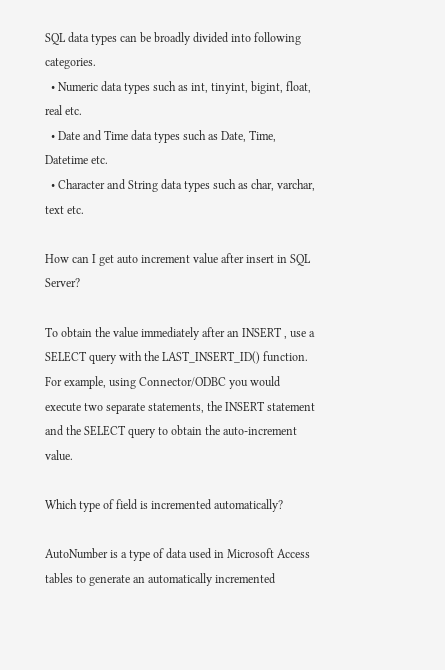SQL data types can be broadly divided into following categories.
  • Numeric data types such as int, tinyint, bigint, float, real etc.
  • Date and Time data types such as Date, Time, Datetime etc.
  • Character and String data types such as char, varchar, text etc.

How can I get auto increment value after insert in SQL Server?

To obtain the value immediately after an INSERT , use a SELECT query with the LAST_INSERT_ID() function. For example, using Connector/ODBC you would execute two separate statements, the INSERT statement and the SELECT query to obtain the auto-increment value.

Which type of field is incremented automatically?

AutoNumber is a type of data used in Microsoft Access tables to generate an automatically incremented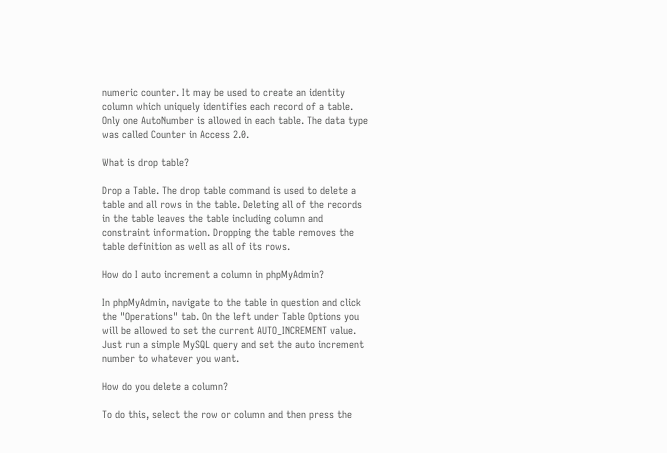numeric counter. It may be used to create an identity column which uniquely identifies each record of a table. Only one AutoNumber is allowed in each table. The data type was called Counter in Access 2.0.

What is drop table?

Drop a Table. The drop table command is used to delete a table and all rows in the table. Deleting all of the records in the table leaves the table including column and constraint information. Dropping the table removes the table definition as well as all of its rows.

How do I auto increment a column in phpMyAdmin?

In phpMyAdmin, navigate to the table in question and click the "Operations" tab. On the left under Table Options you will be allowed to set the current AUTO_INCREMENT value. Just run a simple MySQL query and set the auto increment number to whatever you want.

How do you delete a column?

To do this, select the row or column and then press the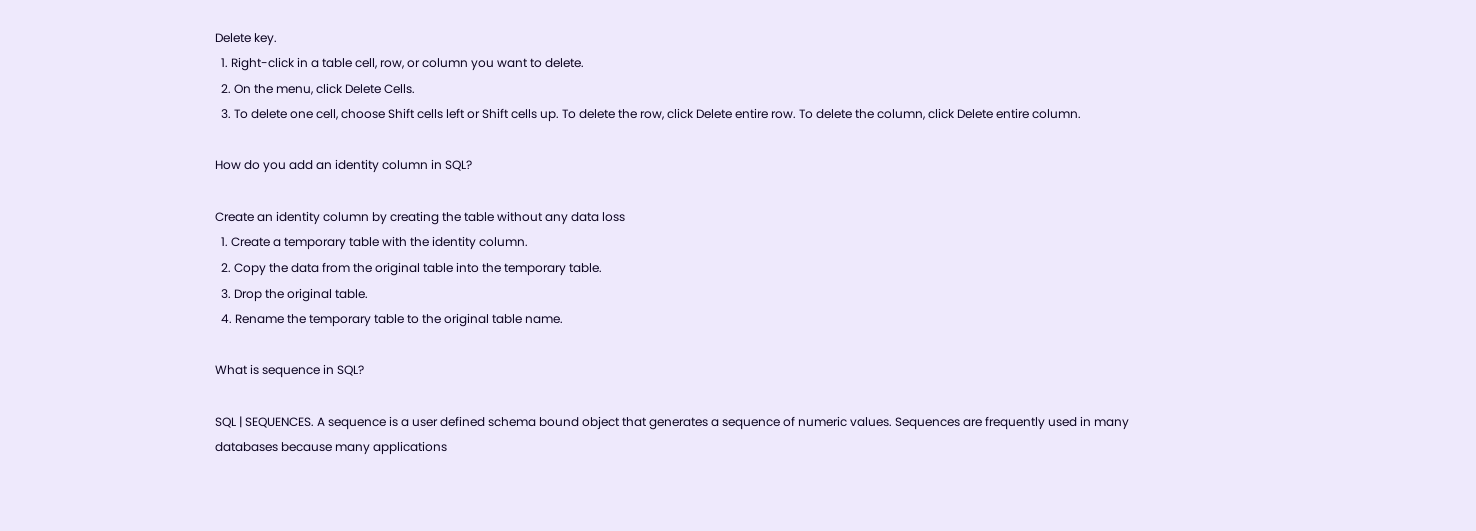Delete key.
  1. Right-click in a table cell, row, or column you want to delete.
  2. On the menu, click Delete Cells.
  3. To delete one cell, choose Shift cells left or Shift cells up. To delete the row, click Delete entire row. To delete the column, click Delete entire column.

How do you add an identity column in SQL?

Create an identity column by creating the table without any data loss
  1. Create a temporary table with the identity column.
  2. Copy the data from the original table into the temporary table.
  3. Drop the original table.
  4. Rename the temporary table to the original table name.

What is sequence in SQL?

SQL | SEQUENCES. A sequence is a user defined schema bound object that generates a sequence of numeric values. Sequences are frequently used in many databases because many applications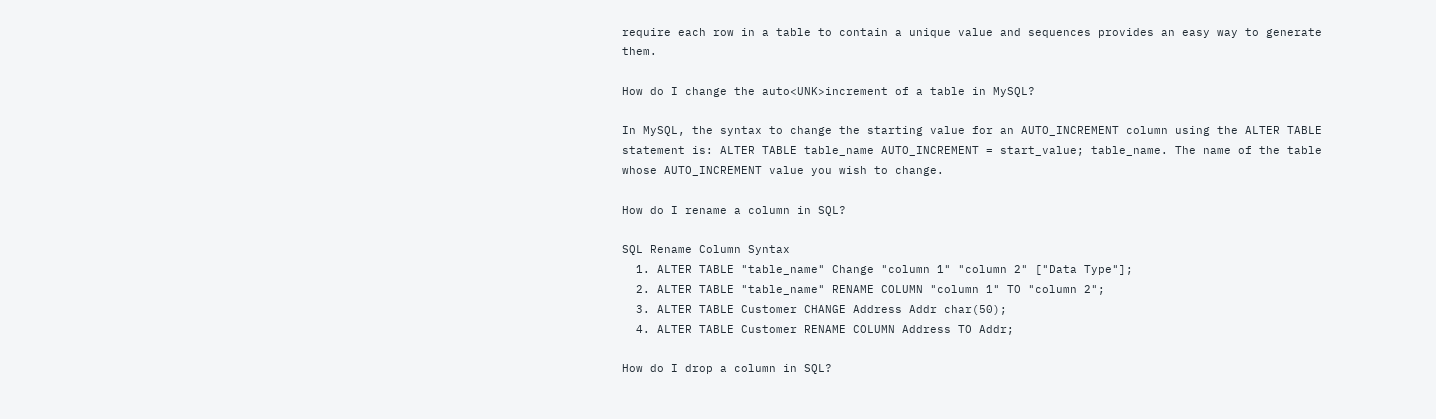require each row in a table to contain a unique value and sequences provides an easy way to generate them.

How do I change the auto<UNK>increment of a table in MySQL?

In MySQL, the syntax to change the starting value for an AUTO_INCREMENT column using the ALTER TABLE statement is: ALTER TABLE table_name AUTO_INCREMENT = start_value; table_name. The name of the table whose AUTO_INCREMENT value you wish to change.

How do I rename a column in SQL?

SQL Rename Column Syntax
  1. ALTER TABLE "table_name" Change "column 1" "column 2" ["Data Type"];
  2. ALTER TABLE "table_name" RENAME COLUMN "column 1" TO "column 2";
  3. ALTER TABLE Customer CHANGE Address Addr char(50);
  4. ALTER TABLE Customer RENAME COLUMN Address TO Addr;

How do I drop a column in SQL?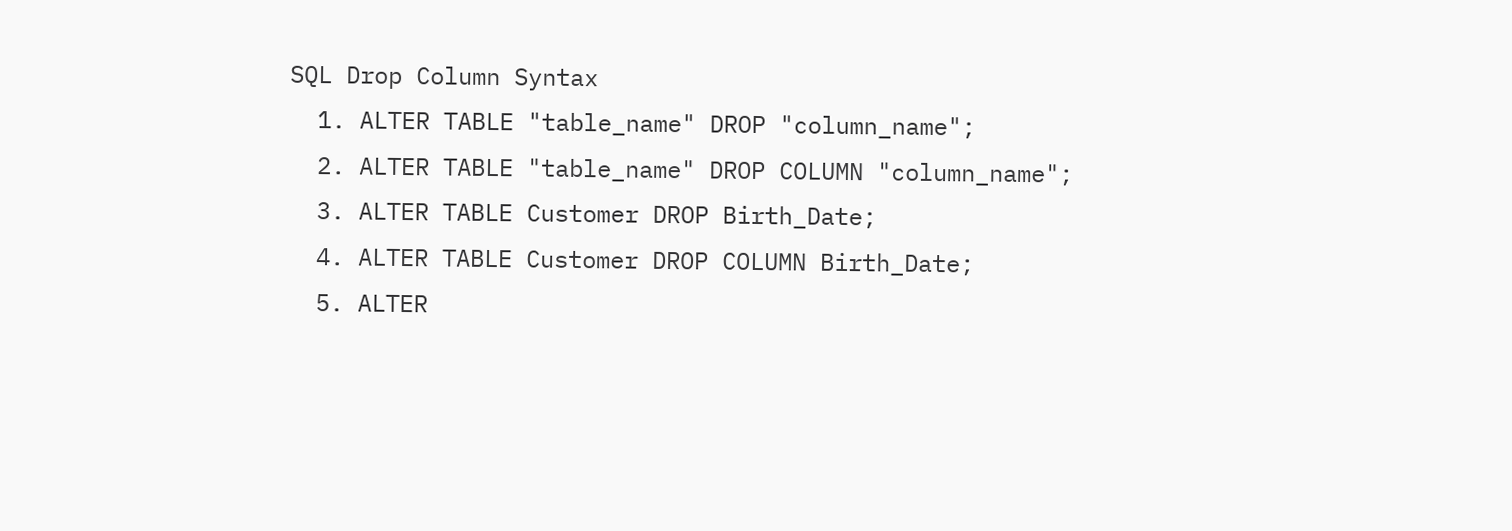SQL Drop Column Syntax
  1. ALTER TABLE "table_name" DROP "column_name";
  2. ALTER TABLE "table_name" DROP COLUMN "column_name";
  3. ALTER TABLE Customer DROP Birth_Date;
  4. ALTER TABLE Customer DROP COLUMN Birth_Date;
  5. ALTER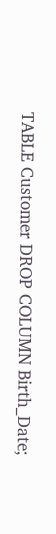TABLE Customer DROP COLUMN Birth_Date;